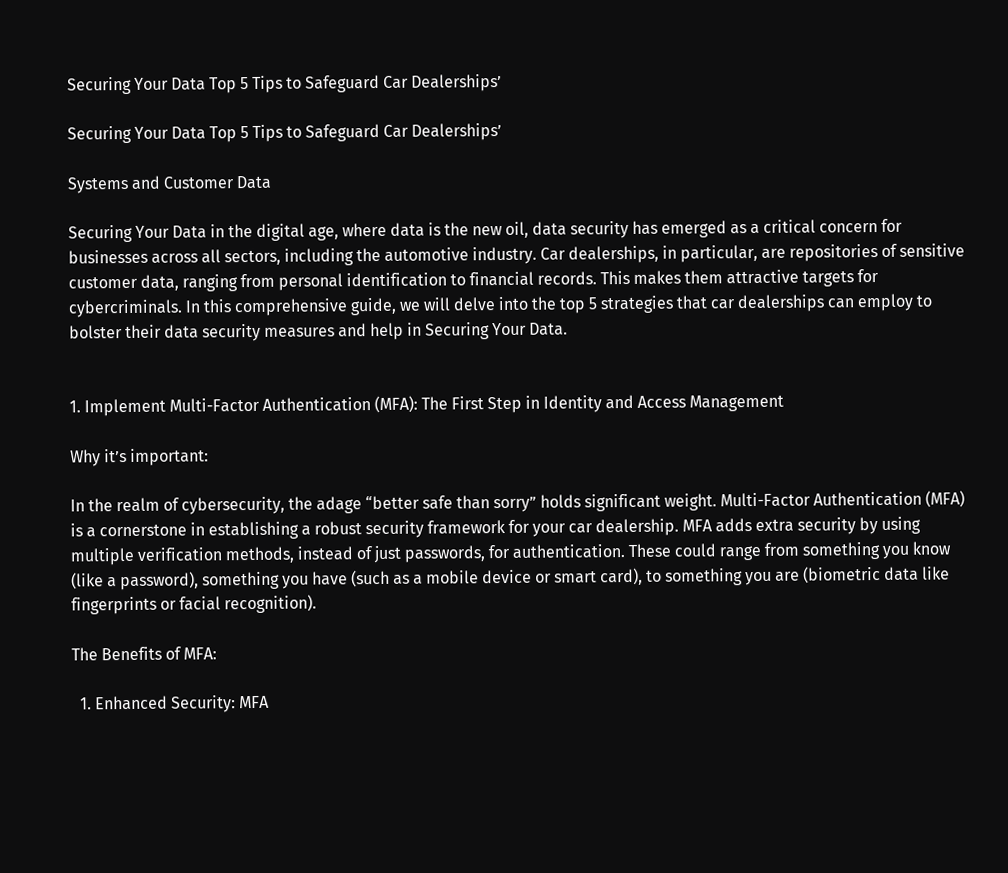Securing Your Data Top 5 Tips to Safeguard Car Dealerships’

Securing Your Data Top 5 Tips to Safeguard Car Dealerships’

Systems and Customer Data

Securing Your Data in the digital age, where data is the new oil, data security has emerged as a critical concern for businesses across all sectors, including the automotive industry. Car dealerships, in particular, are repositories of sensitive customer data, ranging from personal identification to financial records. This makes them attractive targets for cybercriminals. In this comprehensive guide, we will delve into the top 5 strategies that car dealerships can employ to bolster their data security measures and help in Securing Your Data.


1. Implement Multi-Factor Authentication (MFA): The First Step in Identity and Access Management

Why it’s important:

In the realm of cybersecurity, the adage “better safe than sorry” holds significant weight. Multi-Factor Authentication (MFA) is a cornerstone in establishing a robust security framework for your car dealership. MFA adds extra security by using multiple verification methods, instead of just passwords, for authentication. These could range from something you know (like a password), something you have (such as a mobile device or smart card), to something you are (biometric data like fingerprints or facial recognition).

The Benefits of MFA:

  1. Enhanced Security: MFA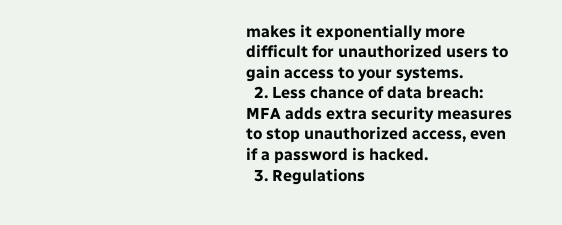makes it exponentially more difficult for unauthorized users to gain access to your systems.
  2. Less chance of data breach: MFA adds extra security measures to stop unauthorized access, even if a password is hacked.
  3. Regulations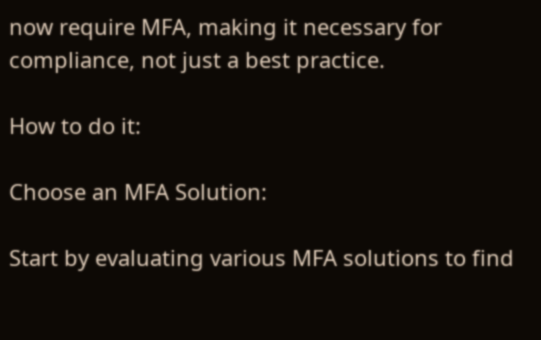now require MFA, making it necessary for compliance, not just a best practice.

How to do it:

Choose an MFA Solution:

Start by evaluating various MFA solutions to find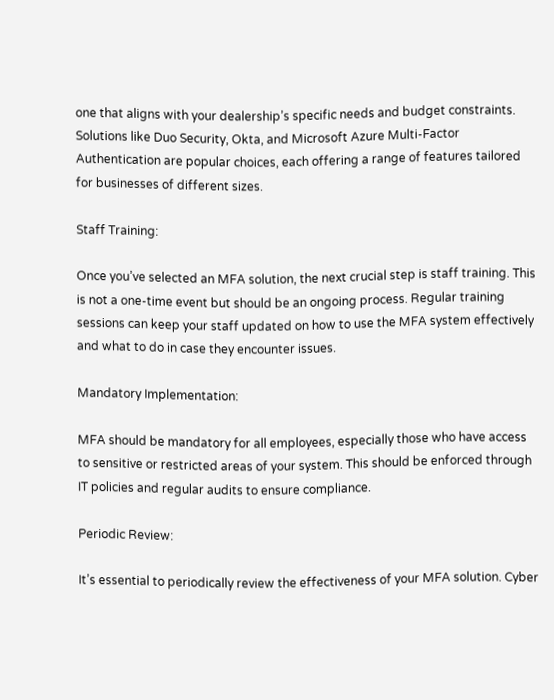one that aligns with your dealership’s specific needs and budget constraints. Solutions like Duo Security, Okta, and Microsoft Azure Multi-Factor Authentication are popular choices, each offering a range of features tailored for businesses of different sizes.

Staff Training:

Once you’ve selected an MFA solution, the next crucial step is staff training. This is not a one-time event but should be an ongoing process. Regular training sessions can keep your staff updated on how to use the MFA system effectively and what to do in case they encounter issues.

Mandatory Implementation:

MFA should be mandatory for all employees, especially those who have access to sensitive or restricted areas of your system. This should be enforced through IT policies and regular audits to ensure compliance.

Periodic Review:

It’s essential to periodically review the effectiveness of your MFA solution. Cyber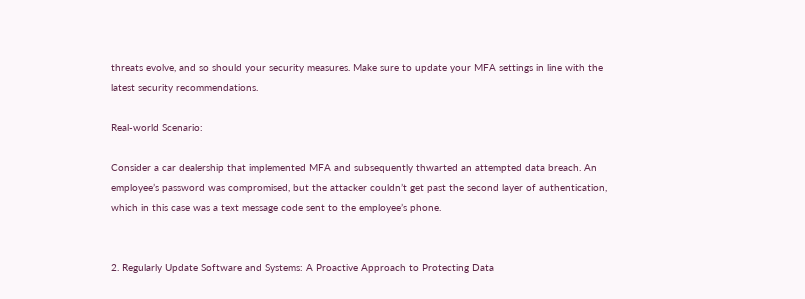threats evolve, and so should your security measures. Make sure to update your MFA settings in line with the latest security recommendations.

Real-world Scenario:

Consider a car dealership that implemented MFA and subsequently thwarted an attempted data breach. An employee’s password was compromised, but the attacker couldn’t get past the second layer of authentication, which in this case was a text message code sent to the employee’s phone.


2. Regularly Update Software and Systems: A Proactive Approach to Protecting Data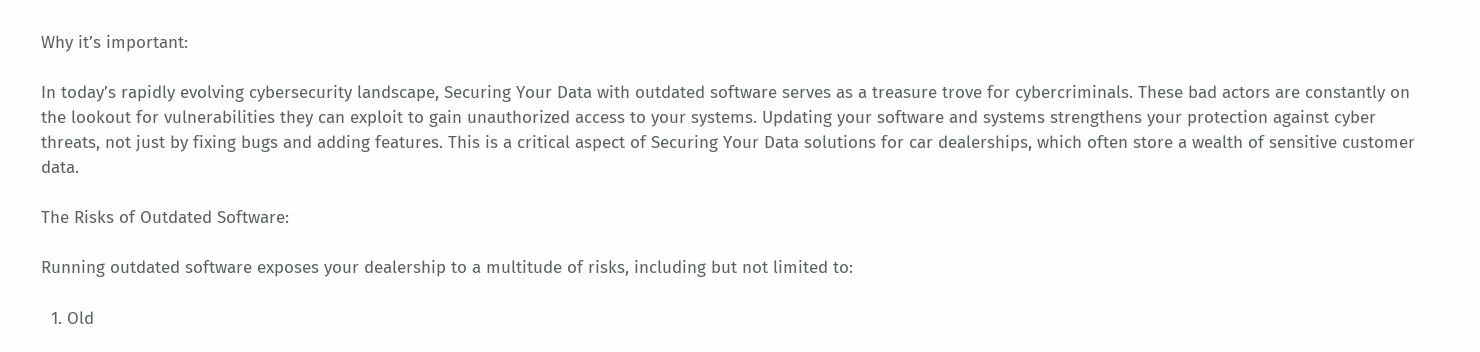Why it’s important:

In today’s rapidly evolving cybersecurity landscape, Securing Your Data with outdated software serves as a treasure trove for cybercriminals. These bad actors are constantly on the lookout for vulnerabilities they can exploit to gain unauthorized access to your systems. Updating your software and systems strengthens your protection against cyber threats, not just by fixing bugs and adding features. This is a critical aspect of Securing Your Data solutions for car dealerships, which often store a wealth of sensitive customer data.

The Risks of Outdated Software:

Running outdated software exposes your dealership to a multitude of risks, including but not limited to:

  1. Old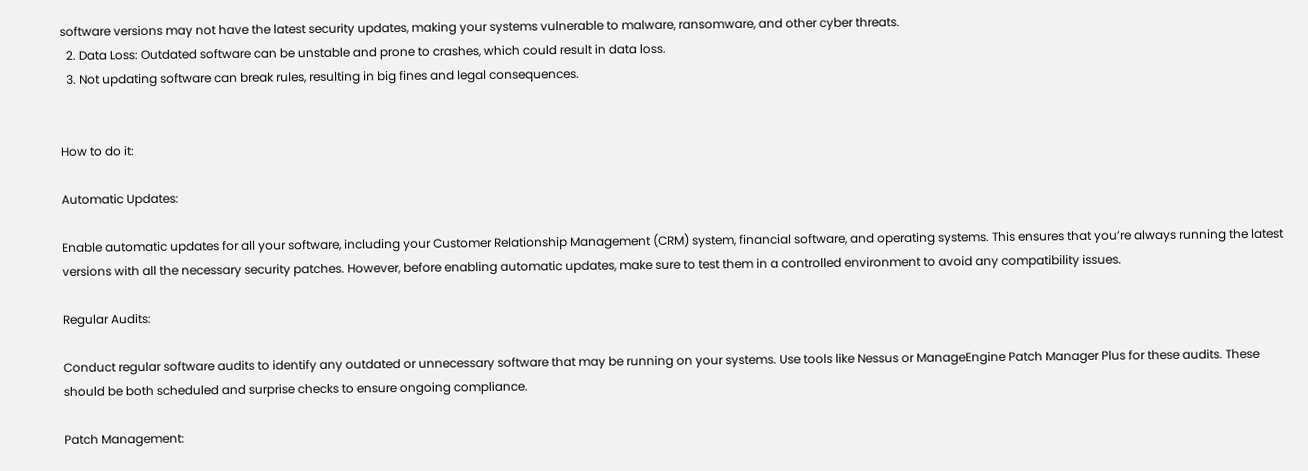software versions may not have the latest security updates, making your systems vulnerable to malware, ransomware, and other cyber threats.
  2. Data Loss: Outdated software can be unstable and prone to crashes, which could result in data loss.
  3. Not updating software can break rules, resulting in big fines and legal consequences.


How to do it:

Automatic Updates:

Enable automatic updates for all your software, including your Customer Relationship Management (CRM) system, financial software, and operating systems. This ensures that you’re always running the latest versions with all the necessary security patches. However, before enabling automatic updates, make sure to test them in a controlled environment to avoid any compatibility issues.

Regular Audits:

Conduct regular software audits to identify any outdated or unnecessary software that may be running on your systems. Use tools like Nessus or ManageEngine Patch Manager Plus for these audits. These should be both scheduled and surprise checks to ensure ongoing compliance.

Patch Management: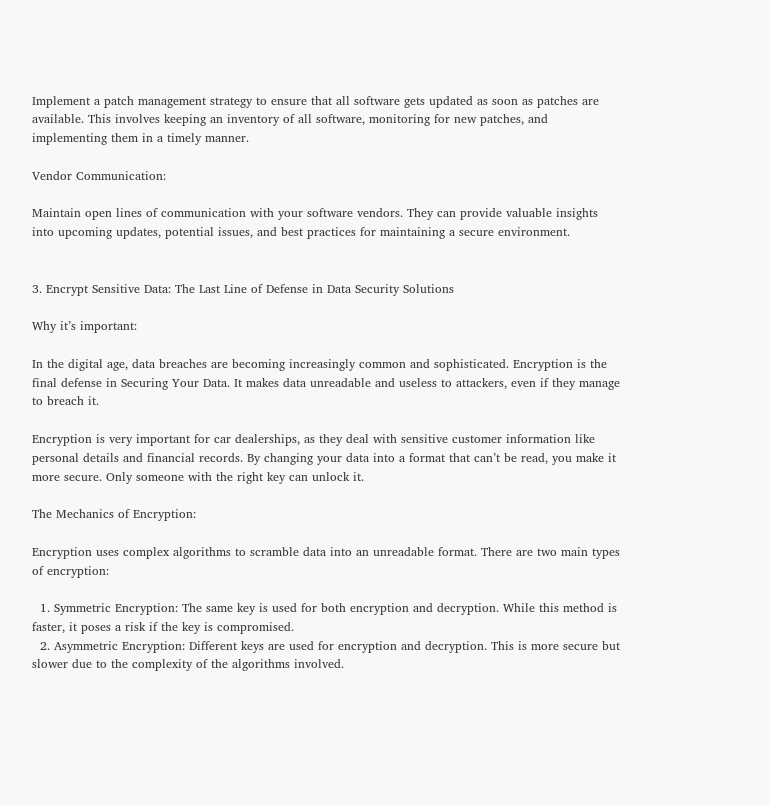Implement a patch management strategy to ensure that all software gets updated as soon as patches are available. This involves keeping an inventory of all software, monitoring for new patches, and implementing them in a timely manner.

Vendor Communication:

Maintain open lines of communication with your software vendors. They can provide valuable insights into upcoming updates, potential issues, and best practices for maintaining a secure environment.


3. Encrypt Sensitive Data: The Last Line of Defense in Data Security Solutions

Why it’s important:

In the digital age, data breaches are becoming increasingly common and sophisticated. Encryption is the final defense in Securing Your Data. It makes data unreadable and useless to attackers, even if they manage to breach it.

Encryption is very important for car dealerships, as they deal with sensitive customer information like personal details and financial records. By changing your data into a format that can’t be read, you make it more secure. Only someone with the right key can unlock it.

The Mechanics of Encryption:

Encryption uses complex algorithms to scramble data into an unreadable format. There are two main types of encryption:

  1. Symmetric Encryption: The same key is used for both encryption and decryption. While this method is faster, it poses a risk if the key is compromised.
  2. Asymmetric Encryption: Different keys are used for encryption and decryption. This is more secure but slower due to the complexity of the algorithms involved.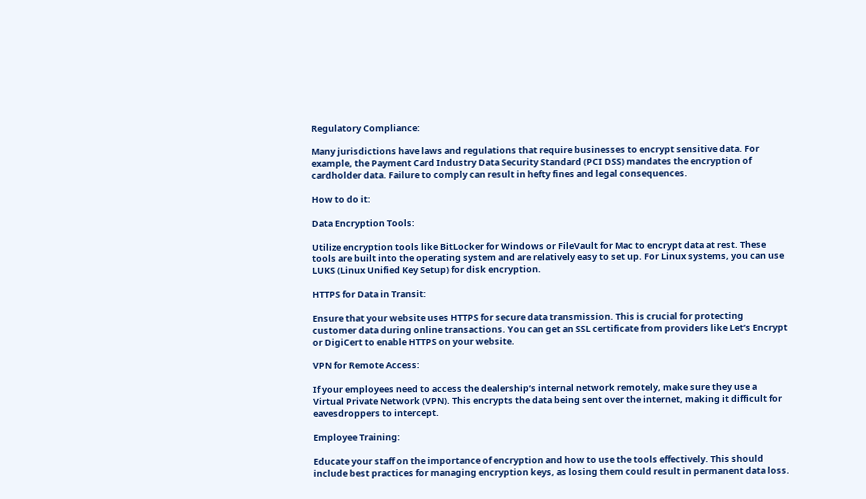Regulatory Compliance:

Many jurisdictions have laws and regulations that require businesses to encrypt sensitive data. For example, the Payment Card Industry Data Security Standard (PCI DSS) mandates the encryption of cardholder data. Failure to comply can result in hefty fines and legal consequences.

How to do it:

Data Encryption Tools:

Utilize encryption tools like BitLocker for Windows or FileVault for Mac to encrypt data at rest. These tools are built into the operating system and are relatively easy to set up. For Linux systems, you can use LUKS (Linux Unified Key Setup) for disk encryption.

HTTPS for Data in Transit:

Ensure that your website uses HTTPS for secure data transmission. This is crucial for protecting customer data during online transactions. You can get an SSL certificate from providers like Let’s Encrypt or DigiCert to enable HTTPS on your website.

VPN for Remote Access:

If your employees need to access the dealership’s internal network remotely, make sure they use a Virtual Private Network (VPN). This encrypts the data being sent over the internet, making it difficult for eavesdroppers to intercept.

Employee Training:

Educate your staff on the importance of encryption and how to use the tools effectively. This should include best practices for managing encryption keys, as losing them could result in permanent data loss.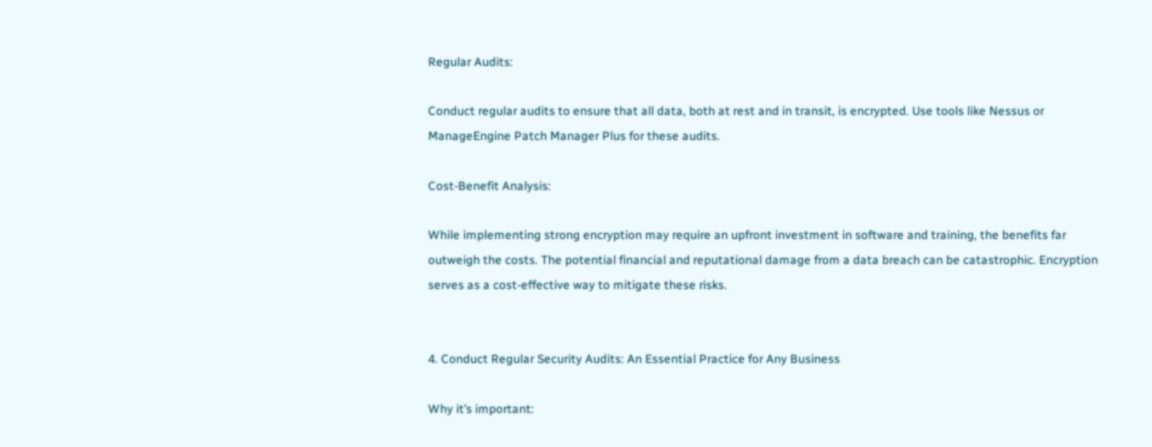Regular Audits:

Conduct regular audits to ensure that all data, both at rest and in transit, is encrypted. Use tools like Nessus or ManageEngine Patch Manager Plus for these audits.

Cost-Benefit Analysis:

While implementing strong encryption may require an upfront investment in software and training, the benefits far outweigh the costs. The potential financial and reputational damage from a data breach can be catastrophic. Encryption serves as a cost-effective way to mitigate these risks.


4. Conduct Regular Security Audits: An Essential Practice for Any Business

Why it’s important: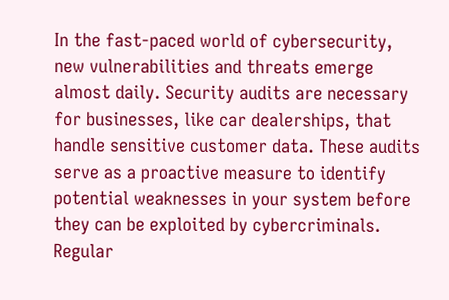In the fast-paced world of cybersecurity, new vulnerabilities and threats emerge almost daily. Security audits are necessary for businesses, like car dealerships, that handle sensitive customer data. These audits serve as a proactive measure to identify potential weaknesses in your system before they can be exploited by cybercriminals. Regular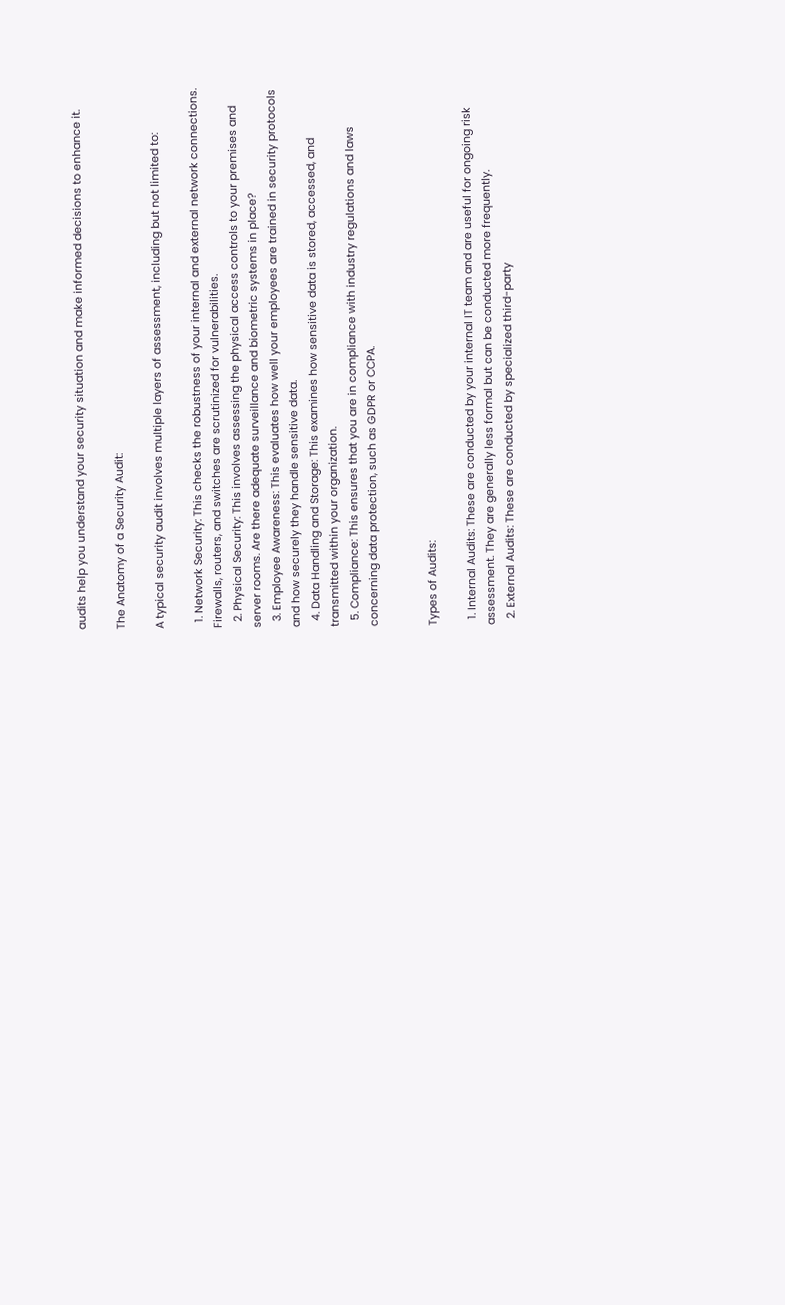audits help you understand your security situation and make informed decisions to enhance it.

The Anatomy of a Security Audit:

A typical security audit involves multiple layers of assessment, including but not limited to:

  1. Network Security: This checks the robustness of your internal and external network connections. Firewalls, routers, and switches are scrutinized for vulnerabilities.
  2. Physical Security: This involves assessing the physical access controls to your premises and server rooms. Are there adequate surveillance and biometric systems in place?
  3. Employee Awareness: This evaluates how well your employees are trained in security protocols and how securely they handle sensitive data.
  4. Data Handling and Storage: This examines how sensitive data is stored, accessed, and transmitted within your organization.
  5. Compliance: This ensures that you are in compliance with industry regulations and laws concerning data protection, such as GDPR or CCPA.


Types of Audits:

  1. Internal Audits: These are conducted by your internal IT team and are useful for ongoing risk assessment. They are generally less formal but can be conducted more frequently.
  2. External Audits: These are conducted by specialized third-party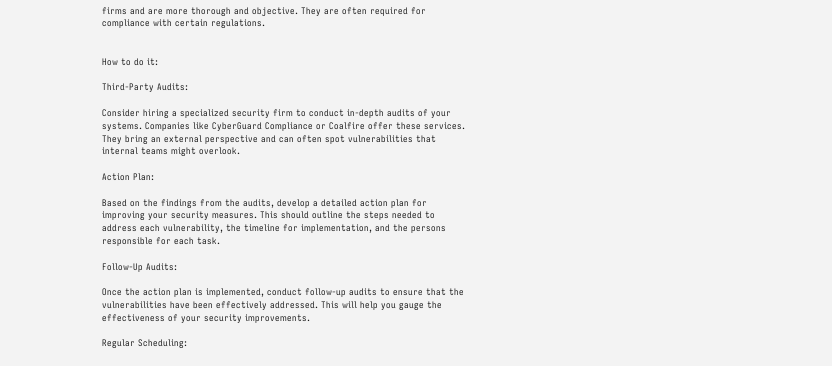firms and are more thorough and objective. They are often required for compliance with certain regulations.


How to do it:

Third-Party Audits:

Consider hiring a specialized security firm to conduct in-depth audits of your systems. Companies like CyberGuard Compliance or Coalfire offer these services. They bring an external perspective and can often spot vulnerabilities that internal teams might overlook.

Action Plan:

Based on the findings from the audits, develop a detailed action plan for improving your security measures. This should outline the steps needed to address each vulnerability, the timeline for implementation, and the persons responsible for each task.

Follow-Up Audits:

Once the action plan is implemented, conduct follow-up audits to ensure that the vulnerabilities have been effectively addressed. This will help you gauge the effectiveness of your security improvements.

Regular Scheduling: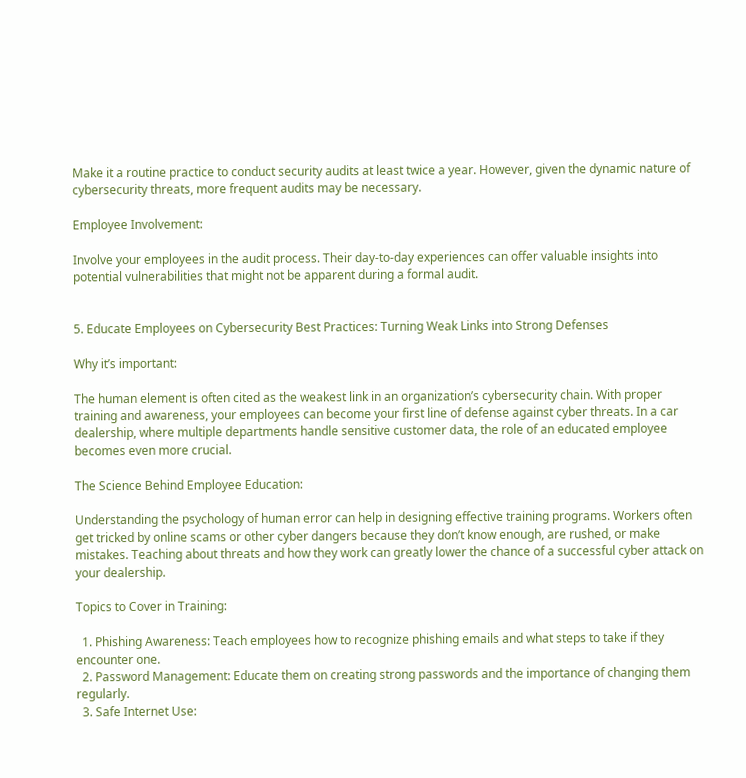Make it a routine practice to conduct security audits at least twice a year. However, given the dynamic nature of cybersecurity threats, more frequent audits may be necessary.

Employee Involvement:

Involve your employees in the audit process. Their day-to-day experiences can offer valuable insights into potential vulnerabilities that might not be apparent during a formal audit.


5. Educate Employees on Cybersecurity Best Practices: Turning Weak Links into Strong Defenses

Why it’s important:

The human element is often cited as the weakest link in an organization’s cybersecurity chain. With proper training and awareness, your employees can become your first line of defense against cyber threats. In a car dealership, where multiple departments handle sensitive customer data, the role of an educated employee becomes even more crucial.

The Science Behind Employee Education:

Understanding the psychology of human error can help in designing effective training programs. Workers often get tricked by online scams or other cyber dangers because they don’t know enough, are rushed, or make mistakes. Teaching about threats and how they work can greatly lower the chance of a successful cyber attack on your dealership.

Topics to Cover in Training:

  1. Phishing Awareness: Teach employees how to recognize phishing emails and what steps to take if they encounter one.
  2. Password Management: Educate them on creating strong passwords and the importance of changing them regularly.
  3. Safe Internet Use: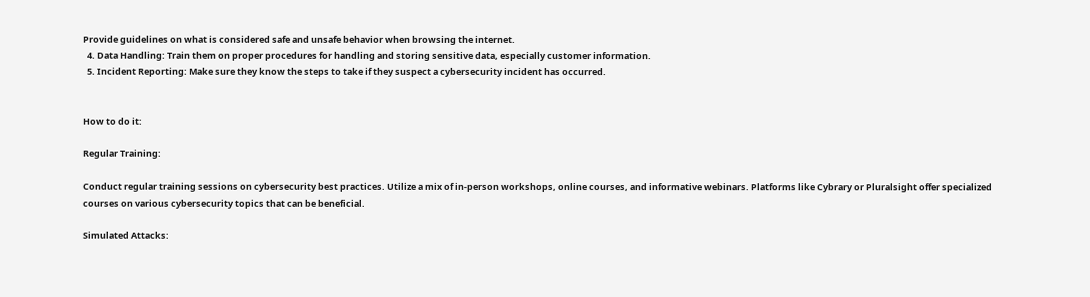Provide guidelines on what is considered safe and unsafe behavior when browsing the internet.
  4. Data Handling: Train them on proper procedures for handling and storing sensitive data, especially customer information.
  5. Incident Reporting: Make sure they know the steps to take if they suspect a cybersecurity incident has occurred.


How to do it:

Regular Training:

Conduct regular training sessions on cybersecurity best practices. Utilize a mix of in-person workshops, online courses, and informative webinars. Platforms like Cybrary or Pluralsight offer specialized courses on various cybersecurity topics that can be beneficial.

Simulated Attacks: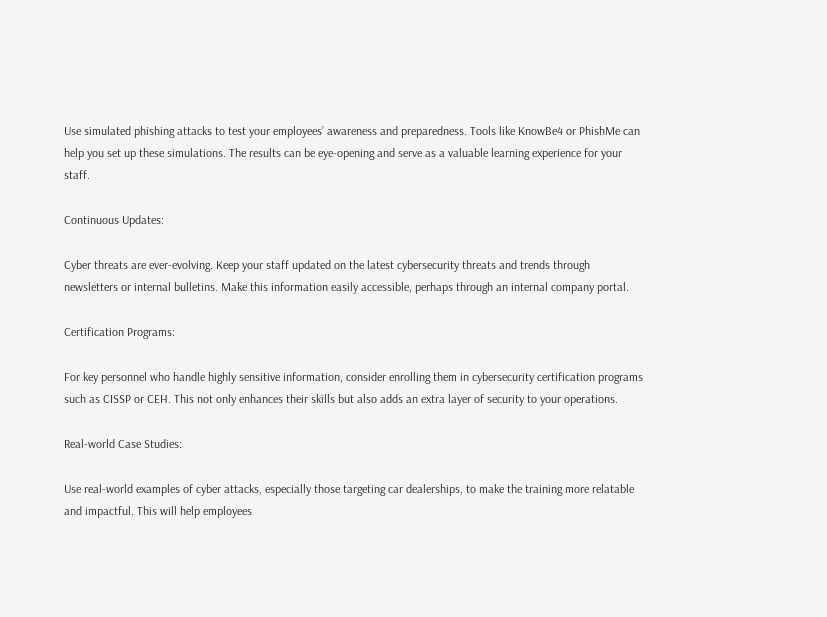Use simulated phishing attacks to test your employees’ awareness and preparedness. Tools like KnowBe4 or PhishMe can help you set up these simulations. The results can be eye-opening and serve as a valuable learning experience for your staff.

Continuous Updates:

Cyber threats are ever-evolving. Keep your staff updated on the latest cybersecurity threats and trends through newsletters or internal bulletins. Make this information easily accessible, perhaps through an internal company portal.

Certification Programs:

For key personnel who handle highly sensitive information, consider enrolling them in cybersecurity certification programs such as CISSP or CEH. This not only enhances their skills but also adds an extra layer of security to your operations.

Real-world Case Studies:

Use real-world examples of cyber attacks, especially those targeting car dealerships, to make the training more relatable and impactful. This will help employees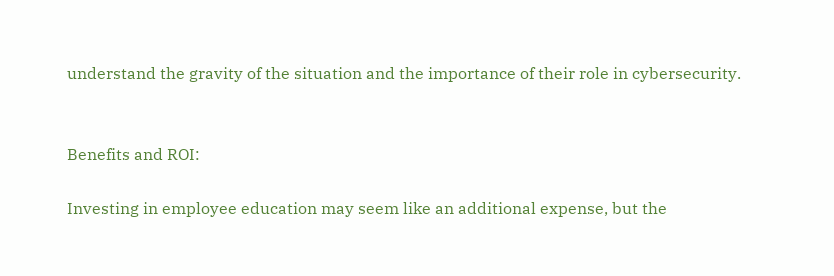understand the gravity of the situation and the importance of their role in cybersecurity.


Benefits and ROI:

Investing in employee education may seem like an additional expense, but the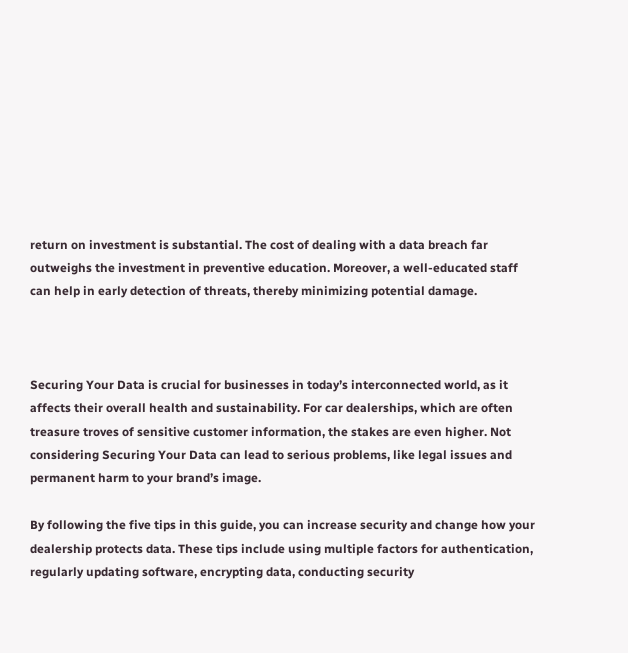return on investment is substantial. The cost of dealing with a data breach far outweighs the investment in preventive education. Moreover, a well-educated staff can help in early detection of threats, thereby minimizing potential damage.



Securing Your Data is crucial for businesses in today’s interconnected world, as it affects their overall health and sustainability. For car dealerships, which are often treasure troves of sensitive customer information, the stakes are even higher. Not considering Securing Your Data can lead to serious problems, like legal issues and permanent harm to your brand’s image.

By following the five tips in this guide, you can increase security and change how your dealership protects data. These tips include using multiple factors for authentication, regularly updating software, encrypting data, conducting security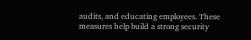audits, and educating employees. These measures help build a strong security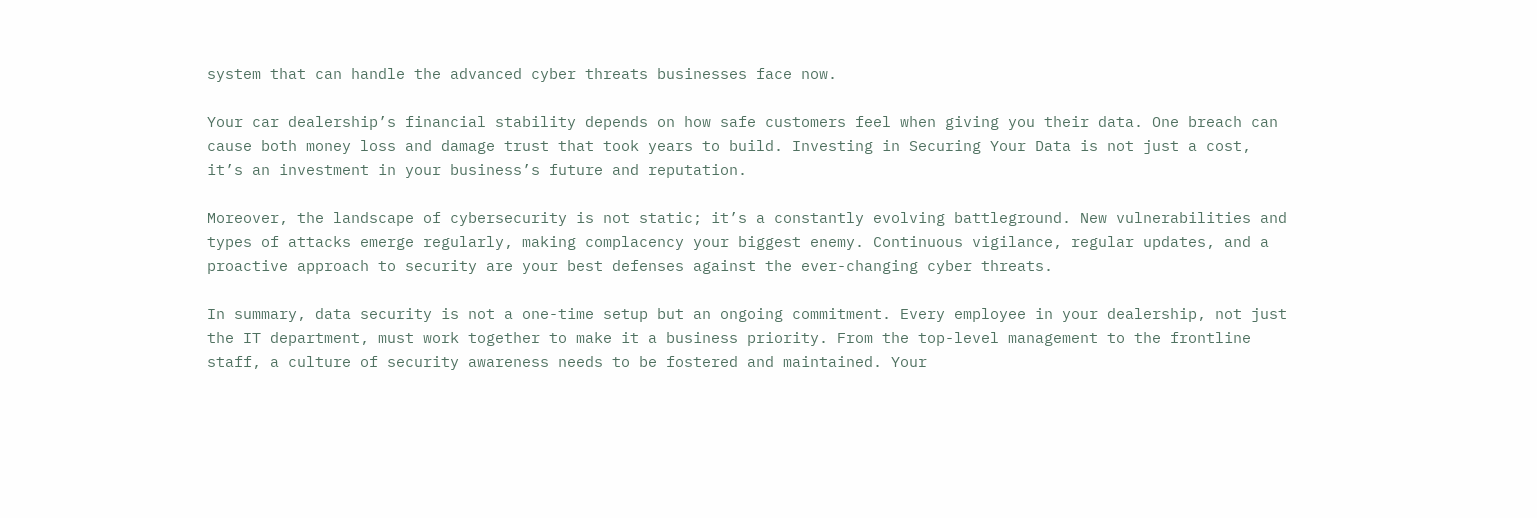system that can handle the advanced cyber threats businesses face now.

Your car dealership’s financial stability depends on how safe customers feel when giving you their data. One breach can cause both money loss and damage trust that took years to build. Investing in Securing Your Data is not just a cost, it’s an investment in your business’s future and reputation.

Moreover, the landscape of cybersecurity is not static; it’s a constantly evolving battleground. New vulnerabilities and types of attacks emerge regularly, making complacency your biggest enemy. Continuous vigilance, regular updates, and a proactive approach to security are your best defenses against the ever-changing cyber threats.

In summary, data security is not a one-time setup but an ongoing commitment. Every employee in your dealership, not just the IT department, must work together to make it a business priority. From the top-level management to the frontline staff, a culture of security awareness needs to be fostered and maintained. Your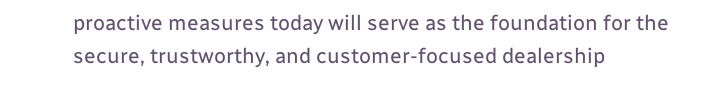proactive measures today will serve as the foundation for the secure, trustworthy, and customer-focused dealership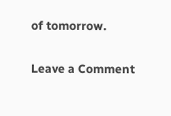of tomorrow.

Leave a Comment